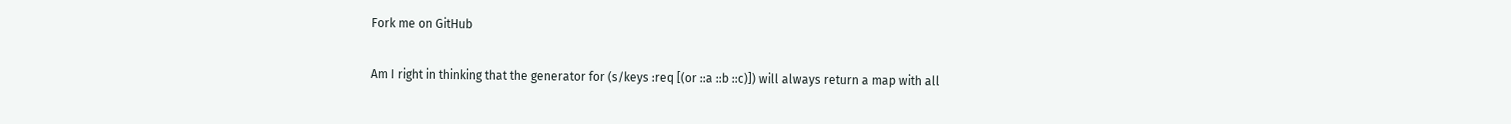Fork me on GitHub

Am I right in thinking that the generator for (s/keys :req [(or ::a ::b ::c)]) will always return a map with all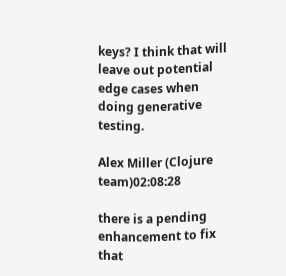keys? I think that will leave out potential edge cases when doing generative testing.

Alex Miller (Clojure team)02:08:28

there is a pending enhancement to fix that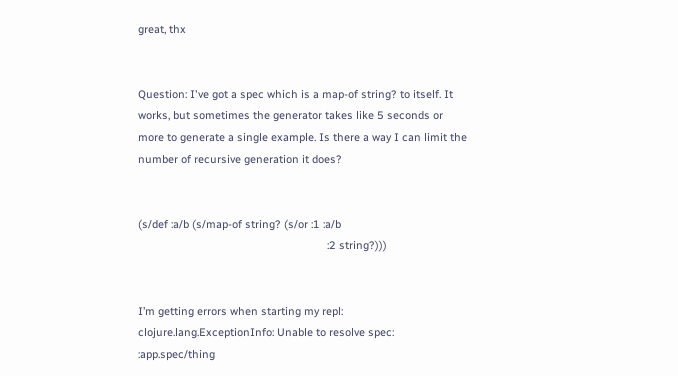great, thx


Question: I've got a spec which is a map-of string? to itself. It works, but sometimes the generator takes like 5 seconds or more to generate a single example. Is there a way I can limit the number of recursive generation it does?


(s/def :a/b (s/map-of string? (s/or :1 :a/b
                                                               :2 string?)))


I’m getting errors when starting my repl: clojure.lang.ExceptionInfo: Unable to resolve spec: :app.spec/thing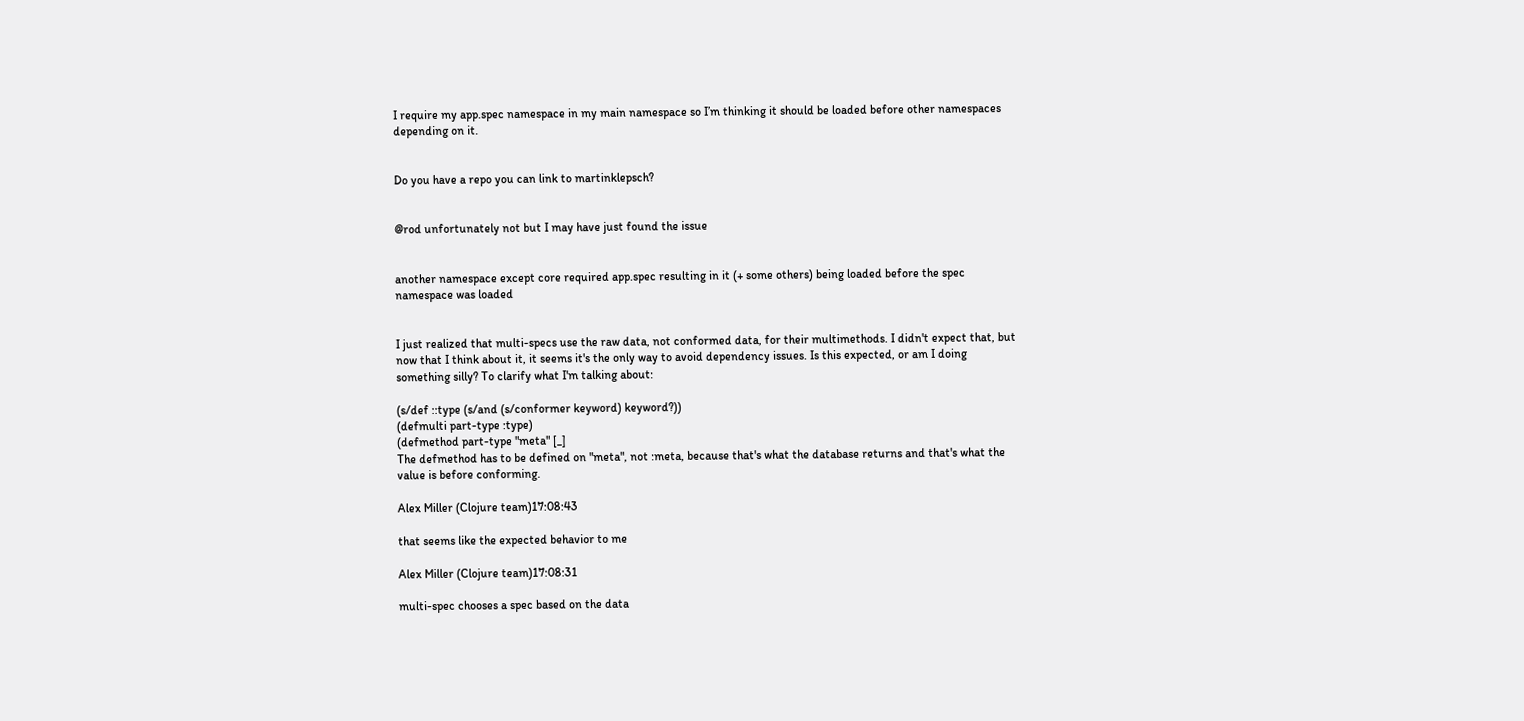I require my app.spec namespace in my main namespace so I’m thinking it should be loaded before other namespaces depending on it.


Do you have a repo you can link to martinklepsch?


@rod unfortunately not but I may have just found the issue


another namespace except core required app.spec resulting in it (+ some others) being loaded before the spec namespace was loaded


I just realized that multi-specs use the raw data, not conformed data, for their multimethods. I didn't expect that, but now that I think about it, it seems it's the only way to avoid dependency issues. Is this expected, or am I doing something silly? To clarify what I'm talking about:

(s/def ::type (s/and (s/conformer keyword) keyword?))
(defmulti part-type :type)
(defmethod part-type "meta" [_]
The defmethod has to be defined on "meta", not :meta, because that's what the database returns and that's what the value is before conforming.

Alex Miller (Clojure team)17:08:43

that seems like the expected behavior to me

Alex Miller (Clojure team)17:08:31

multi-spec chooses a spec based on the data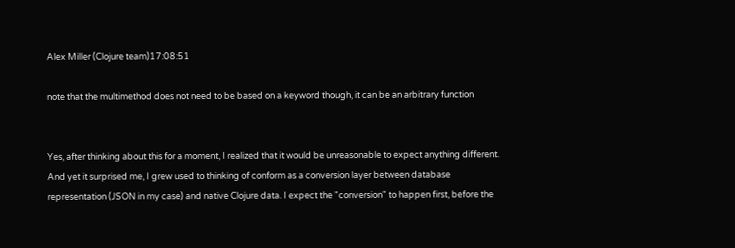Alex Miller (Clojure team)17:08:51

note that the multimethod does not need to be based on a keyword though, it can be an arbitrary function


Yes, after thinking about this for a moment, I realized that it would be unreasonable to expect anything different. And yet it surprised me, I grew used to thinking of conform as a conversion layer between database representation (JSON in my case) and native Clojure data. I expect the "conversion" to happen first, before the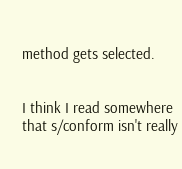method gets selected.


I think I read somewhere that s/conform isn't really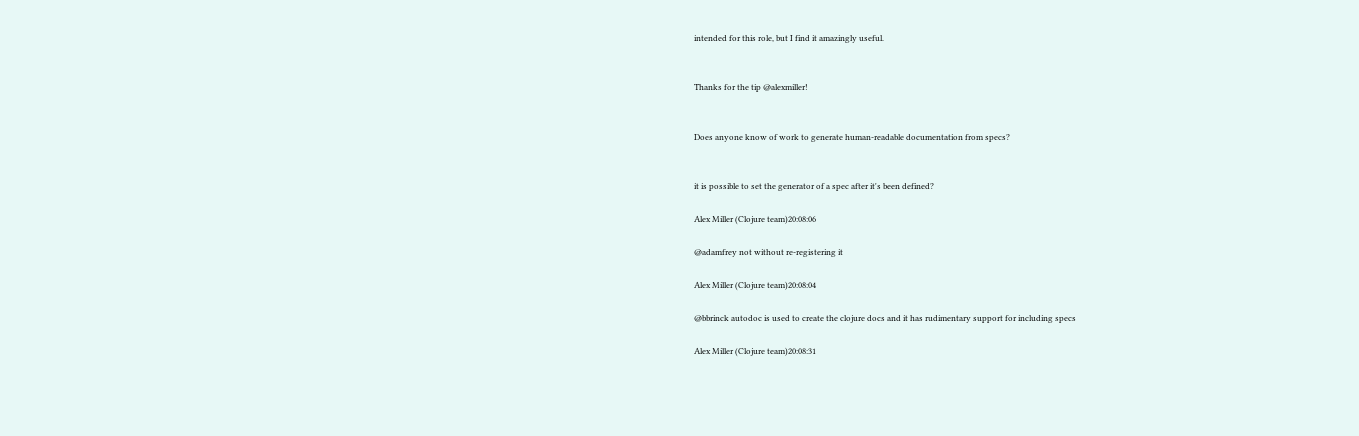intended for this role, but I find it amazingly useful.


Thanks for the tip @alexmiller!


Does anyone know of work to generate human-readable documentation from specs?


it is possible to set the generator of a spec after it's been defined?

Alex Miller (Clojure team)20:08:06

@adamfrey not without re-registering it

Alex Miller (Clojure team)20:08:04

@bbrinck autodoc is used to create the clojure docs and it has rudimentary support for including specs

Alex Miller (Clojure team)20:08:31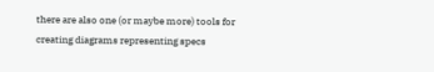there are also one (or maybe more) tools for creating diagrams representing specs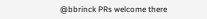@bbrinck PRs welcome there